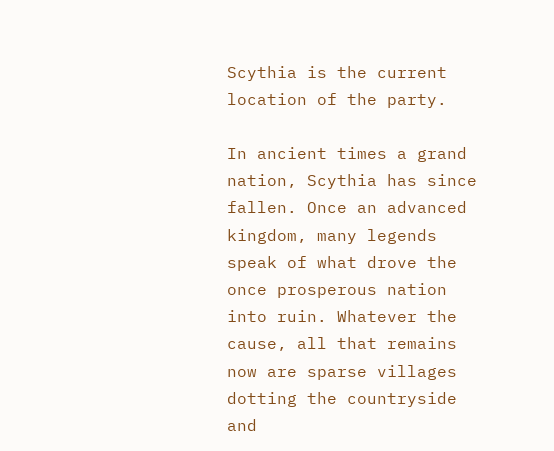Scythia is the current location of the party.

In ancient times a grand nation, Scythia has since fallen. Once an advanced kingdom, many legends speak of what drove the once prosperous nation into ruin. Whatever the cause, all that remains now are sparse villages dotting the countryside and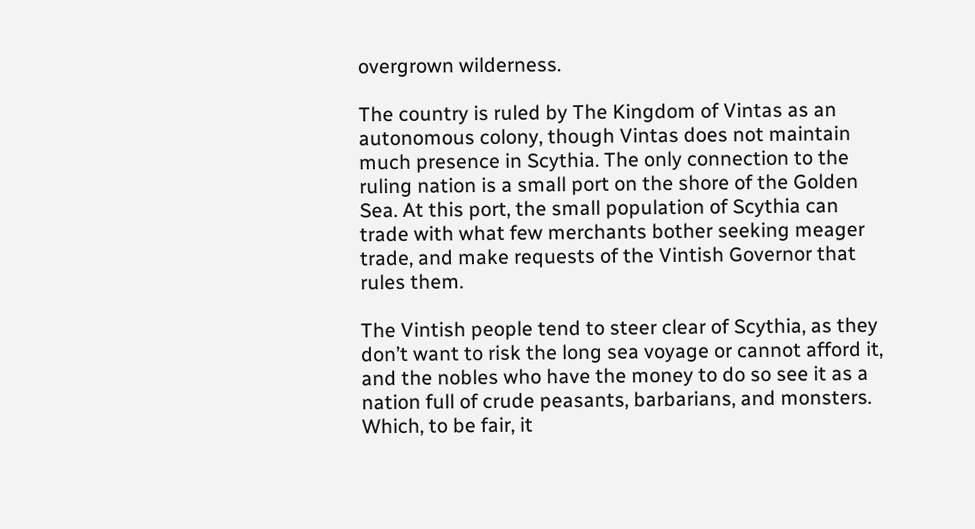overgrown wilderness.

The country is ruled by The Kingdom of Vintas as an autonomous colony, though Vintas does not maintain much presence in Scythia. The only connection to the ruling nation is a small port on the shore of the Golden Sea. At this port, the small population of Scythia can trade with what few merchants bother seeking meager trade, and make requests of the Vintish Governor that rules them.

The Vintish people tend to steer clear of Scythia, as they don’t want to risk the long sea voyage or cannot afford it, and the nobles who have the money to do so see it as a nation full of crude peasants, barbarians, and monsters. Which, to be fair, it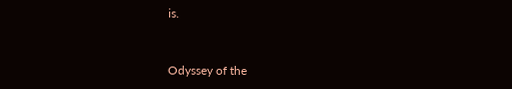is.


Odyssey of the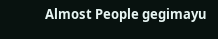Almost People gegimayu